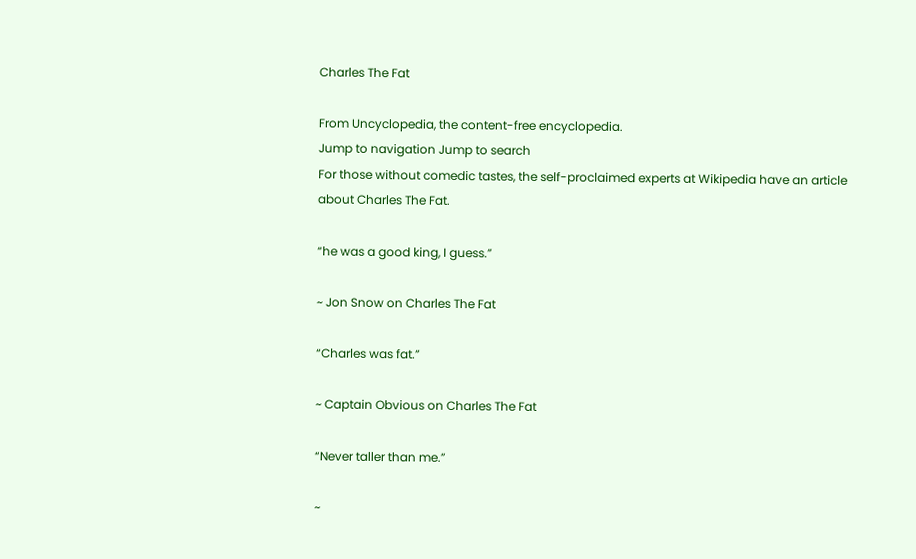Charles The Fat

From Uncyclopedia, the content-free encyclopedia.
Jump to navigation Jump to search
For those without comedic tastes, the self-proclaimed experts at Wikipedia have an article about Charles The Fat.

“he was a good king, I guess.”

~ Jon Snow on Charles The Fat

“Charles was fat.”

~ Captain Obvious on Charles The Fat

“Never taller than me.”

~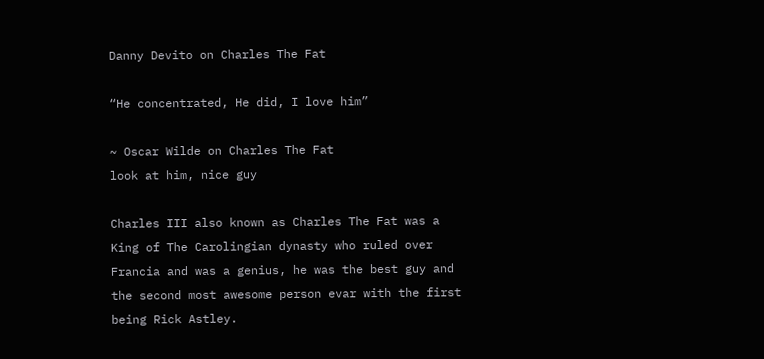Danny Devito on Charles The Fat

“He concentrated, He did, I love him”

~ Oscar Wilde on Charles The Fat
look at him, nice guy

Charles III also known as Charles The Fat was a King of The Carolingian dynasty who ruled over Francia and was a genius, he was the best guy and the second most awesome person evar with the first being Rick Astley.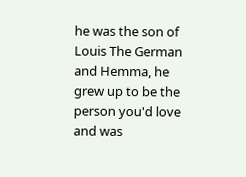he was the son of Louis The German and Hemma, he grew up to be the person you'd love and was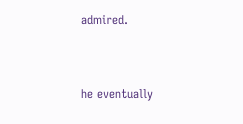admired.


he eventually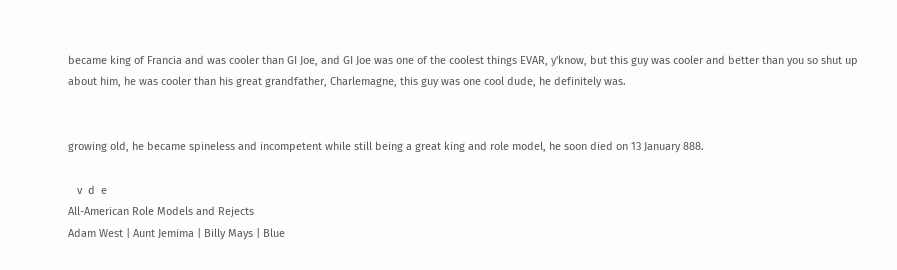became king of Francia and was cooler than GI Joe, and GI Joe was one of the coolest things EVAR, y'know, but this guy was cooler and better than you so shut up about him, he was cooler than his great grandfather, Charlemagne, this guy was one cool dude, he definitely was.


growing old, he became spineless and incompetent while still being a great king and role model, he soon died on 13 January 888.

   v  d  e
All-American Role Models and Rejects
Adam West | Aunt Jemima | Billy Mays | Blue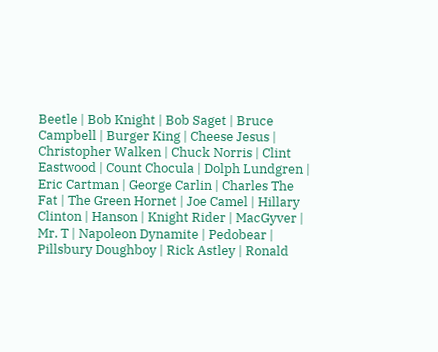Beetle | Bob Knight | Bob Saget | Bruce Campbell | Burger King | Cheese Jesus | Christopher Walken | Chuck Norris | Clint Eastwood | Count Chocula | Dolph Lundgren | Eric Cartman | George Carlin | Charles The Fat | The Green Hornet | Joe Camel | Hillary Clinton | Hanson | Knight Rider | MacGyver | Mr. T | Napoleon Dynamite | Pedobear | Pillsbury Doughboy | Rick Astley | Ronald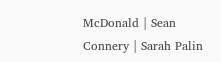McDonald | Sean Connery | Sarah Palin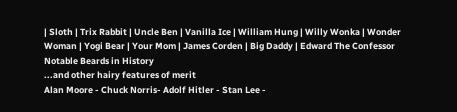| Sloth | Trix Rabbit | Uncle Ben | Vanilla Ice | William Hung | Willy Wonka | Wonder Woman | Yogi Bear | Your Mom | James Corden | Big Daddy | Edward The Confessor
Notable Beards in History
...and other hairy features of merit
Alan Moore - Chuck Norris- Adolf Hitler - Stan Lee -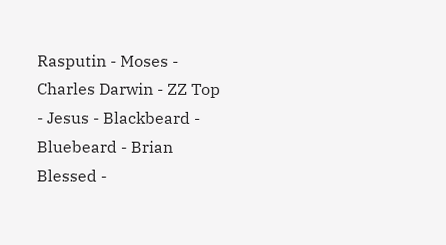Rasputin - Moses - Charles Darwin - ZZ Top - Jesus - Blackbeard - Bluebeard - Brian Blessed -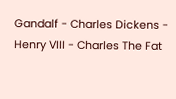Gandalf - Charles Dickens - Henry VIII - Charles The Fat